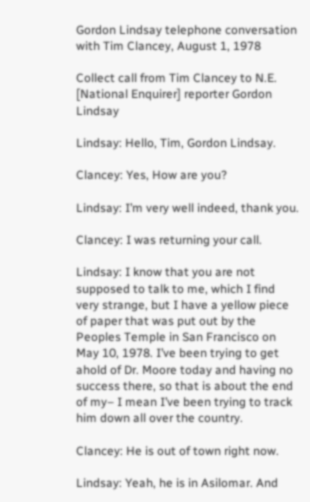Gordon Lindsay telephone conversation with Tim Clancey, August 1, 1978

Collect call from Tim Clancey to N.E. [National Enquirer] reporter Gordon Lindsay

Lindsay: Hello, Tim, Gordon Lindsay.

Clancey: Yes, How are you?

Lindsay: I’m very well indeed, thank you.

Clancey: I was returning your call.

Lindsay: I know that you are not supposed to talk to me, which I find very strange, but I have a yellow piece of paper that was put out by the Peoples Temple in San Francisco on May 10, 1978. I’ve been trying to get ahold of Dr. Moore today and having no success there, so that is about the end of my– I mean I’ve been trying to track him down all over the country.

Clancey: He is out of town right now.

Lindsay: Yeah, he is in Asilomar. And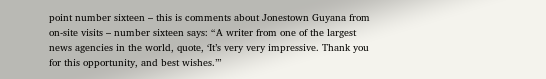point number sixteen – this is comments about Jonestown Guyana from on-site visits – number sixteen says: “A writer from one of the largest news agencies in the world, quote, ‘It’s very very impressive. Thank you for this opportunity, and best wishes.’”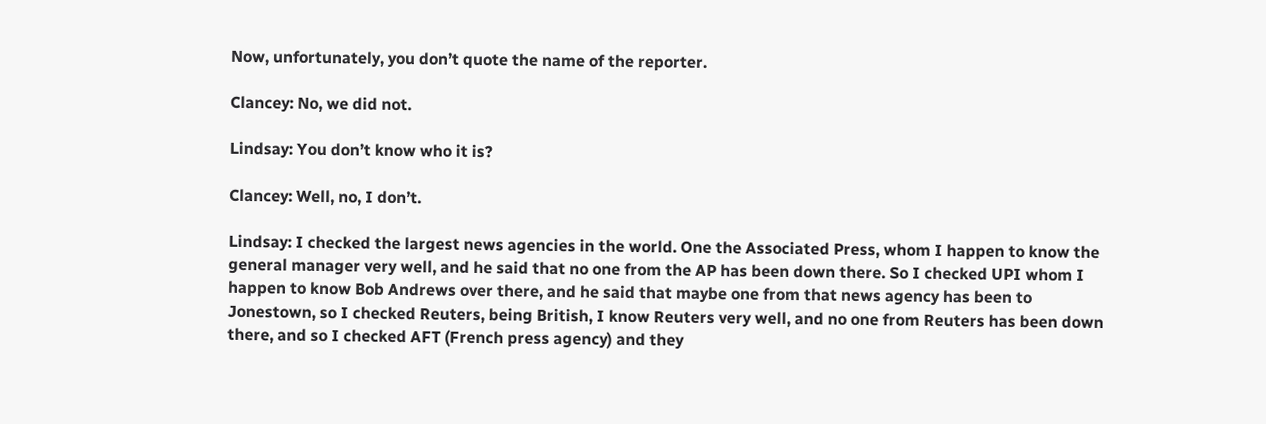Now, unfortunately, you don’t quote the name of the reporter.

Clancey: No, we did not.

Lindsay: You don’t know who it is?

Clancey: Well, no, I don’t.

Lindsay: I checked the largest news agencies in the world. One the Associated Press, whom I happen to know the general manager very well, and he said that no one from the AP has been down there. So I checked UPI whom I happen to know Bob Andrews over there, and he said that maybe one from that news agency has been to Jonestown, so I checked Reuters, being British, I know Reuters very well, and no one from Reuters has been down there, and so I checked AFT (French press agency) and they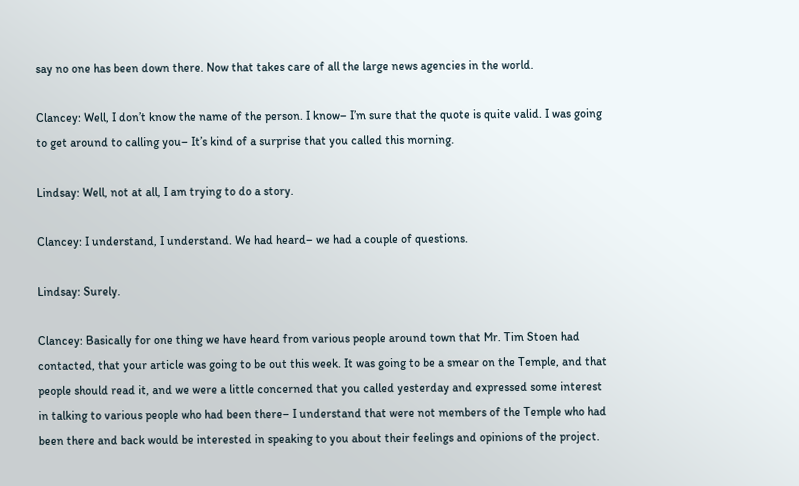say no one has been down there. Now that takes care of all the large news agencies in the world.

Clancey: Well, I don’t know the name of the person. I know– I’m sure that the quote is quite valid. I was going to get around to calling you– It’s kind of a surprise that you called this morning.

Lindsay: Well, not at all, I am trying to do a story.

Clancey: I understand, I understand. We had heard– we had a couple of questions.

Lindsay: Surely.

Clancey: Basically for one thing we have heard from various people around town that Mr. Tim Stoen had contacted, that your article was going to be out this week. It was going to be a smear on the Temple, and that people should read it, and we were a little concerned that you called yesterday and expressed some interest in talking to various people who had been there– I understand that were not members of the Temple who had been there and back would be interested in speaking to you about their feelings and opinions of the project.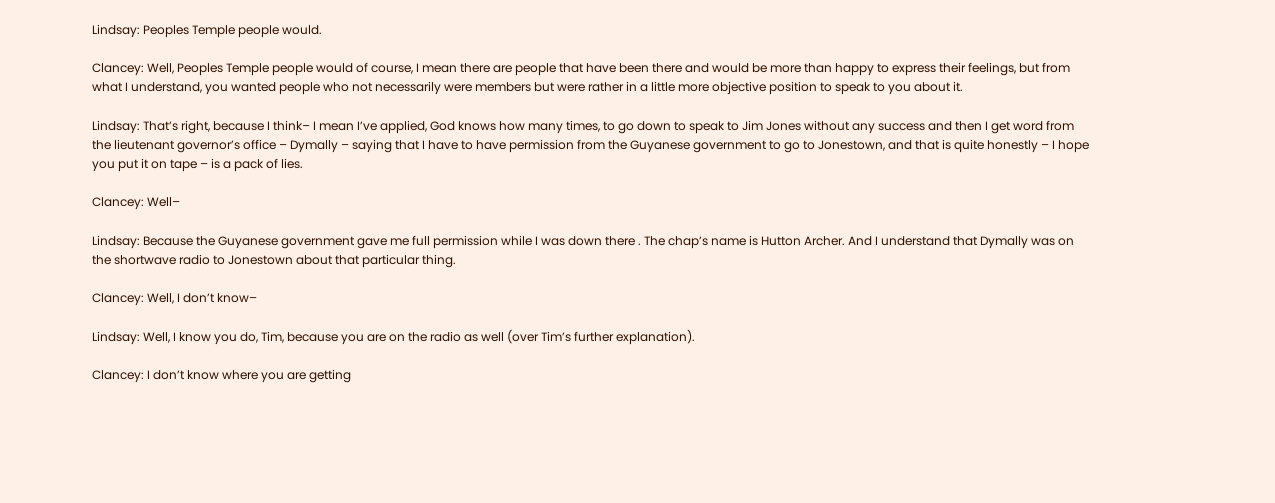Lindsay: Peoples Temple people would.

Clancey: Well, Peoples Temple people would of course, I mean there are people that have been there and would be more than happy to express their feelings, but from what I understand, you wanted people who not necessarily were members but were rather in a little more objective position to speak to you about it.

Lindsay: That’s right, because I think– I mean I’ve applied, God knows how many times, to go down to speak to Jim Jones without any success and then I get word from the lieutenant governor’s office – Dymally – saying that I have to have permission from the Guyanese government to go to Jonestown, and that is quite honestly – I hope you put it on tape – is a pack of lies.

Clancey: Well–

Lindsay: Because the Guyanese government gave me full permission while I was down there . The chap’s name is Hutton Archer. And I understand that Dymally was on the shortwave radio to Jonestown about that particular thing.

Clancey: Well, I don’t know–

Lindsay: Well, I know you do, Tim, because you are on the radio as well (over Tim’s further explanation).

Clancey: I don’t know where you are getting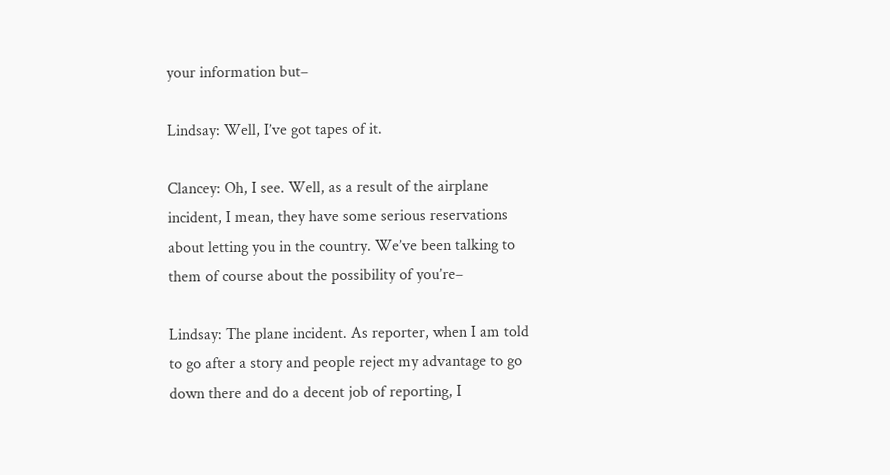your information but–

Lindsay: Well, I’ve got tapes of it.

Clancey: Oh, I see. Well, as a result of the airplane incident, I mean, they have some serious reservations about letting you in the country. We’ve been talking to them of course about the possibility of you’re–

Lindsay: The plane incident. As reporter, when I am told to go after a story and people reject my advantage to go down there and do a decent job of reporting, I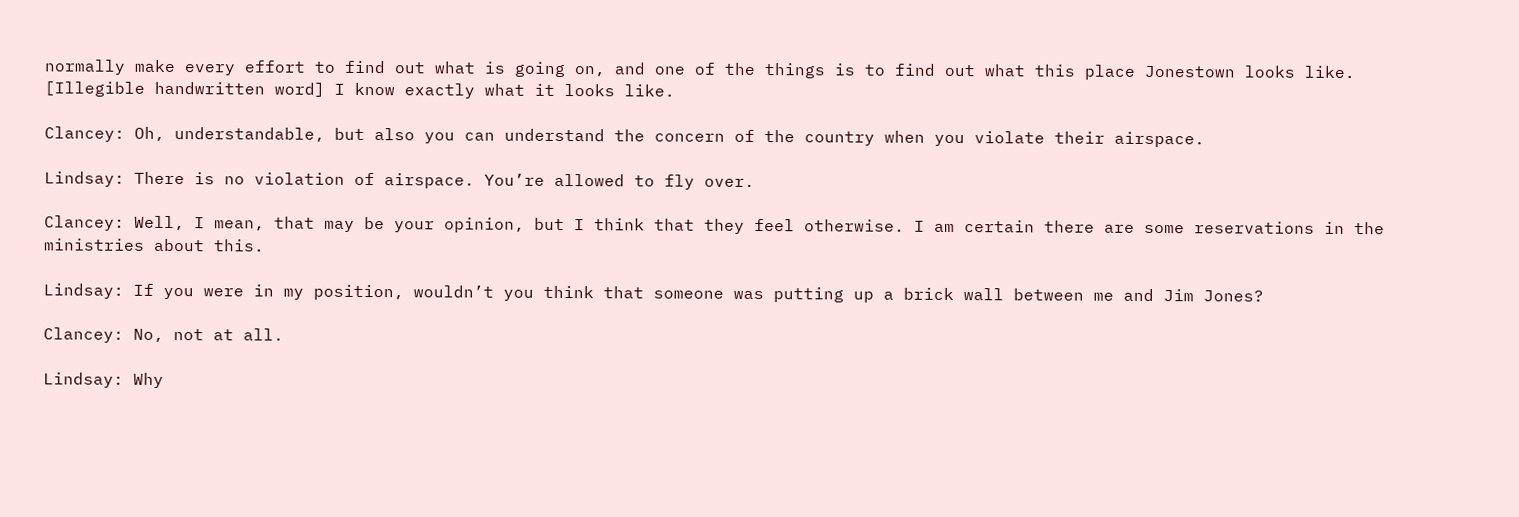normally make every effort to find out what is going on, and one of the things is to find out what this place Jonestown looks like. [Illegible handwritten word] I know exactly what it looks like.

Clancey: Oh, understandable, but also you can understand the concern of the country when you violate their airspace.

Lindsay: There is no violation of airspace. You’re allowed to fly over.

Clancey: Well, I mean, that may be your opinion, but I think that they feel otherwise. I am certain there are some reservations in the ministries about this.

Lindsay: If you were in my position, wouldn’t you think that someone was putting up a brick wall between me and Jim Jones?

Clancey: No, not at all.

Lindsay: Why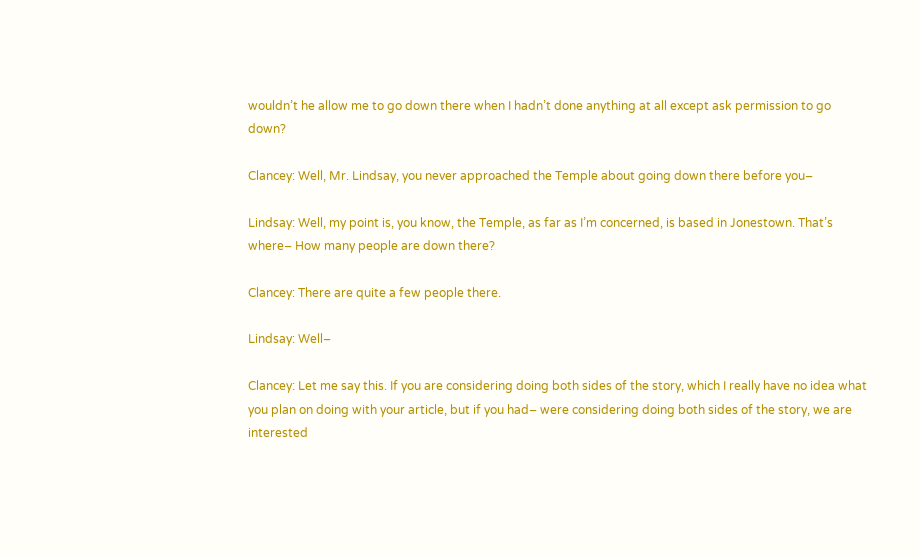wouldn’t he allow me to go down there when I hadn’t done anything at all except ask permission to go down?

Clancey: Well, Mr. Lindsay, you never approached the Temple about going down there before you–

Lindsay: Well, my point is, you know, the Temple, as far as I’m concerned, is based in Jonestown. That’s where– How many people are down there?

Clancey: There are quite a few people there.

Lindsay: Well–

Clancey: Let me say this. If you are considering doing both sides of the story, which I really have no idea what you plan on doing with your article, but if you had– were considering doing both sides of the story, we are interested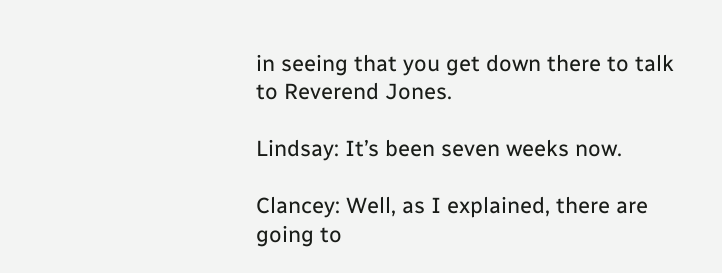in seeing that you get down there to talk to Reverend Jones.

Lindsay: It’s been seven weeks now.

Clancey: Well, as I explained, there are going to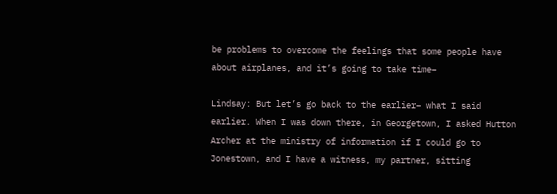be problems to overcome the feelings that some people have about airplanes, and it’s going to take time–

Lindsay: But let’s go back to the earlier– what I said earlier. When I was down there, in Georgetown, I asked Hutton Archer at the ministry of information if I could go to Jonestown, and I have a witness, my partner, sitting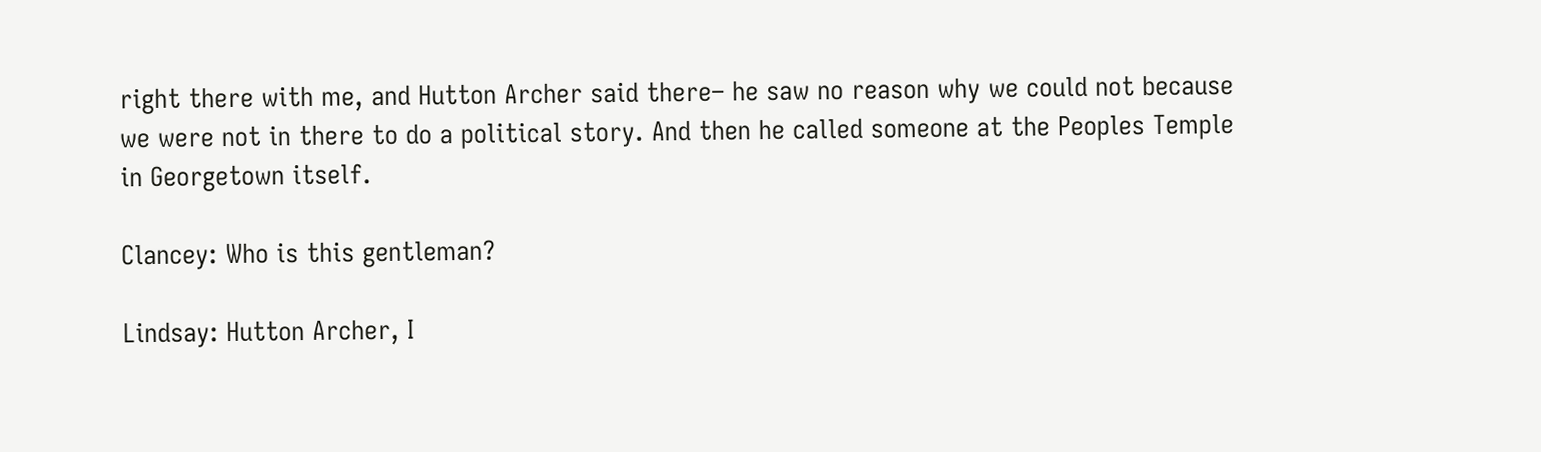right there with me, and Hutton Archer said there– he saw no reason why we could not because we were not in there to do a political story. And then he called someone at the Peoples Temple in Georgetown itself.

Clancey: Who is this gentleman?

Lindsay: Hutton Archer, I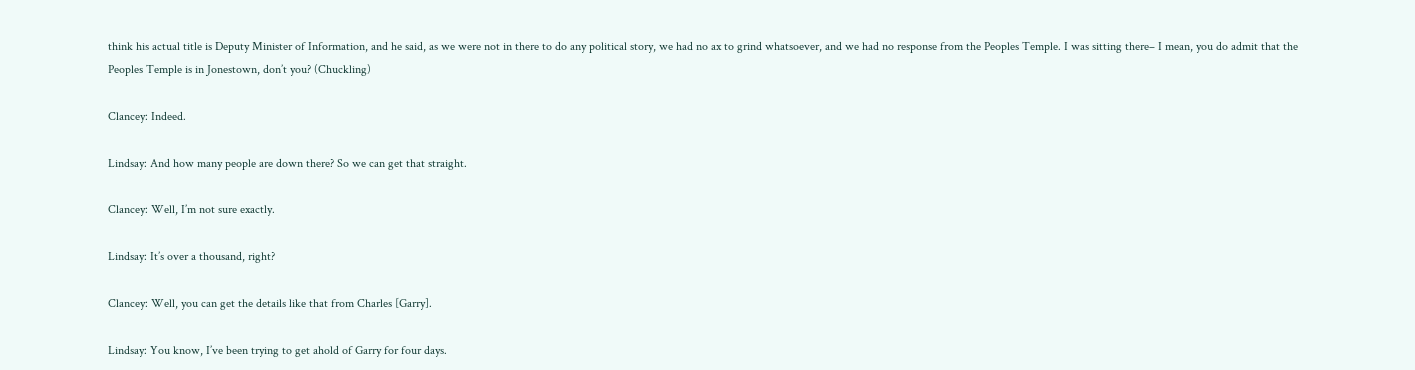think his actual title is Deputy Minister of Information, and he said, as we were not in there to do any political story, we had no ax to grind whatsoever, and we had no response from the Peoples Temple. I was sitting there– I mean, you do admit that the Peoples Temple is in Jonestown, don’t you? (Chuckling)

Clancey: Indeed.

Lindsay: And how many people are down there? So we can get that straight.

Clancey: Well, I’m not sure exactly.

Lindsay: It’s over a thousand, right?

Clancey: Well, you can get the details like that from Charles [Garry].

Lindsay: You know, I’ve been trying to get ahold of Garry for four days.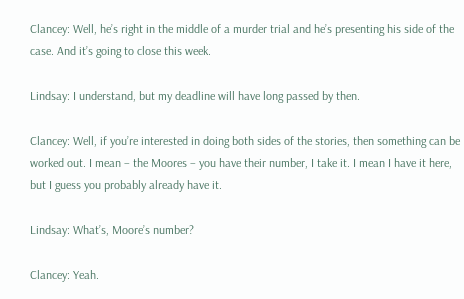Clancey: Well, he’s right in the middle of a murder trial and he’s presenting his side of the case. And it’s going to close this week.

Lindsay: I understand, but my deadline will have long passed by then.

Clancey: Well, if you’re interested in doing both sides of the stories, then something can be worked out. I mean – the Moores – you have their number, I take it. I mean I have it here, but I guess you probably already have it.

Lindsay: What’s, Moore’s number?

Clancey: Yeah.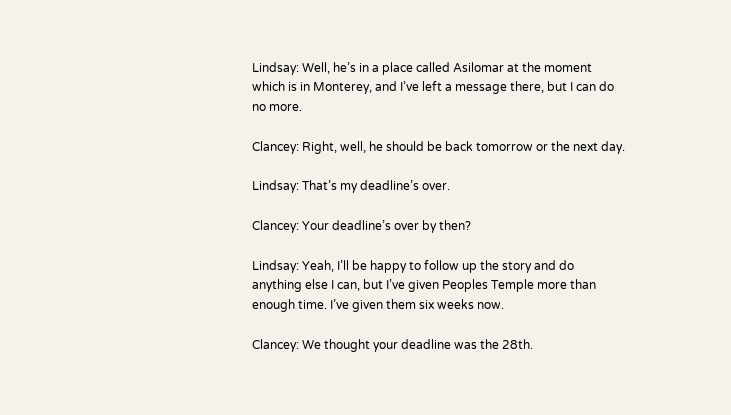Lindsay: Well, he’s in a place called Asilomar at the moment which is in Monterey, and I’ve left a message there, but I can do no more.

Clancey: Right, well, he should be back tomorrow or the next day.

Lindsay: That’s my deadline’s over.

Clancey: Your deadline’s over by then?

Lindsay: Yeah, I’ll be happy to follow up the story and do anything else I can, but I’ve given Peoples Temple more than enough time. I’ve given them six weeks now.

Clancey: We thought your deadline was the 28th.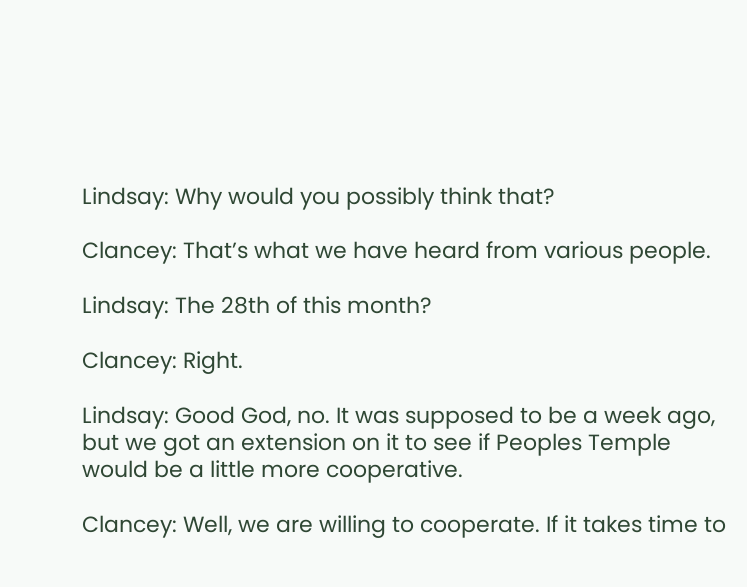Lindsay: Why would you possibly think that?

Clancey: That’s what we have heard from various people.

Lindsay: The 28th of this month?

Clancey: Right.

Lindsay: Good God, no. It was supposed to be a week ago, but we got an extension on it to see if Peoples Temple would be a little more cooperative.

Clancey: Well, we are willing to cooperate. If it takes time to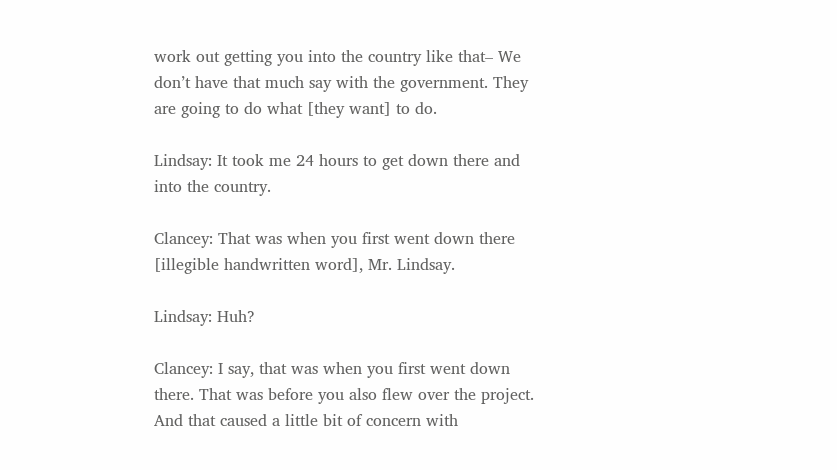work out getting you into the country like that– We don’t have that much say with the government. They are going to do what [they want] to do.

Lindsay: It took me 24 hours to get down there and into the country.

Clancey: That was when you first went down there [illegible handwritten word], Mr. Lindsay.

Lindsay: Huh?

Clancey: I say, that was when you first went down there. That was before you also flew over the project. And that caused a little bit of concern with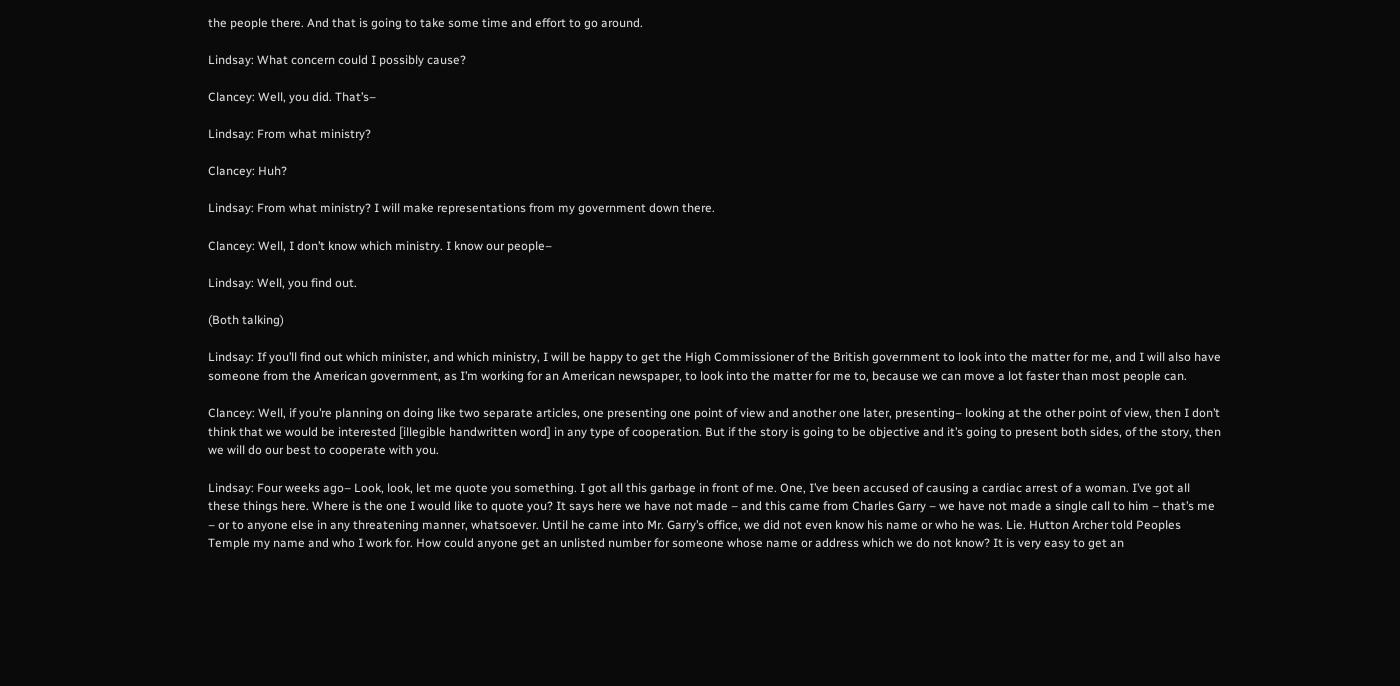the people there. And that is going to take some time and effort to go around.

Lindsay: What concern could I possibly cause?

Clancey: Well, you did. That’s–

Lindsay: From what ministry?

Clancey: Huh?

Lindsay: From what ministry? I will make representations from my government down there.

Clancey: Well, I don’t know which ministry. I know our people–

Lindsay: Well, you find out.

(Both talking)

Lindsay: If you’ll find out which minister, and which ministry, I will be happy to get the High Commissioner of the British government to look into the matter for me, and I will also have someone from the American government, as I’m working for an American newspaper, to look into the matter for me to, because we can move a lot faster than most people can.

Clancey: Well, if you’re planning on doing like two separate articles, one presenting one point of view and another one later, presenting– looking at the other point of view, then I don’t think that we would be interested [illegible handwritten word] in any type of cooperation. But if the story is going to be objective and it’s going to present both sides, of the story, then we will do our best to cooperate with you.

Lindsay: Four weeks ago– Look, look, let me quote you something. I got all this garbage in front of me. One, I’ve been accused of causing a cardiac arrest of a woman. I’ve got all these things here. Where is the one I would like to quote you? It says here we have not made – and this came from Charles Garry – we have not made a single call to him – that’s me – or to anyone else in any threatening manner, whatsoever. Until he came into Mr. Garry’s office, we did not even know his name or who he was. Lie. Hutton Archer told Peoples Temple my name and who I work for. How could anyone get an unlisted number for someone whose name or address which we do not know? It is very easy to get an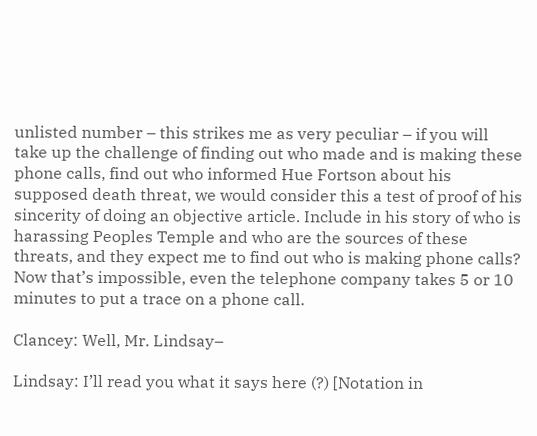unlisted number – this strikes me as very peculiar – if you will take up the challenge of finding out who made and is making these phone calls, find out who informed Hue Fortson about his supposed death threat, we would consider this a test of proof of his sincerity of doing an objective article. Include in his story of who is harassing Peoples Temple and who are the sources of these threats, and they expect me to find out who is making phone calls? Now that’s impossible, even the telephone company takes 5 or 10 minutes to put a trace on a phone call.

Clancey: Well, Mr. Lindsay–

Lindsay: I’ll read you what it says here (?) [Notation in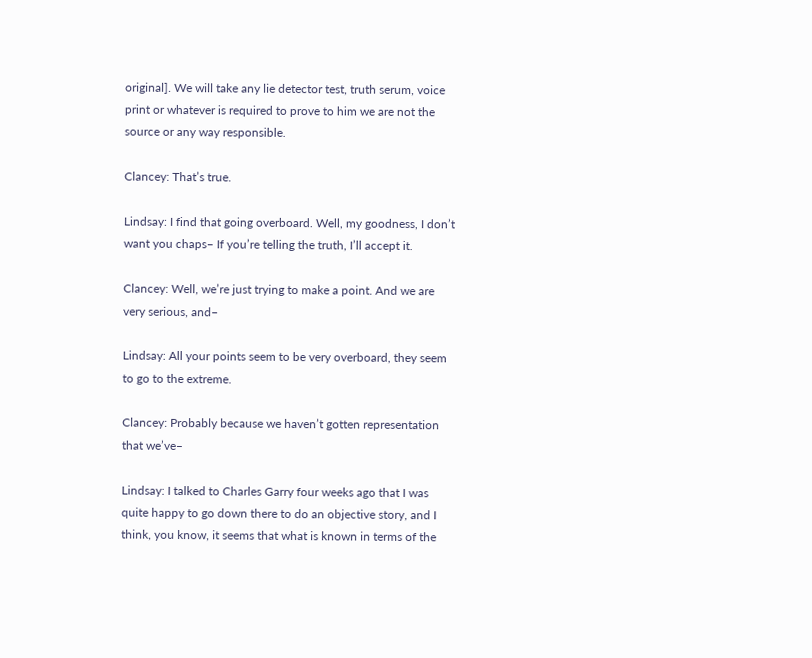original]. We will take any lie detector test, truth serum, voice print or whatever is required to prove to him we are not the source or any way responsible.

Clancey: That’s true.

Lindsay: I find that going overboard. Well, my goodness, I don’t want you chaps– If you’re telling the truth, I’ll accept it.

Clancey: Well, we’re just trying to make a point. And we are very serious, and–

Lindsay: All your points seem to be very overboard, they seem to go to the extreme.

Clancey: Probably because we haven’t gotten representation that we’ve–

Lindsay: I talked to Charles Garry four weeks ago that I was quite happy to go down there to do an objective story, and I think, you know, it seems that what is known in terms of the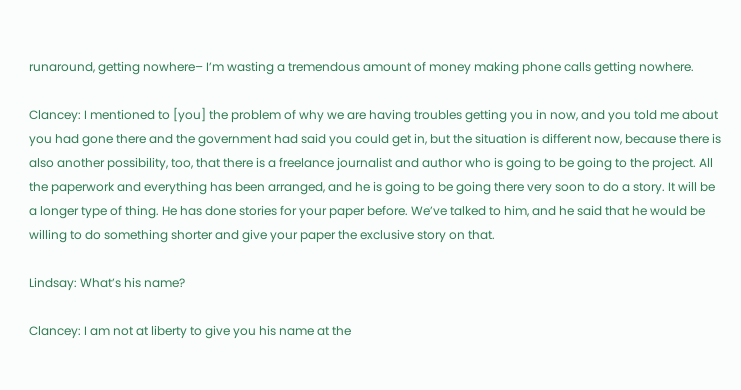runaround, getting nowhere– I’m wasting a tremendous amount of money making phone calls getting nowhere.

Clancey: I mentioned to [you] the problem of why we are having troubles getting you in now, and you told me about you had gone there and the government had said you could get in, but the situation is different now, because there is also another possibility, too, that there is a freelance journalist and author who is going to be going to the project. All the paperwork and everything has been arranged, and he is going to be going there very soon to do a story. It will be a longer type of thing. He has done stories for your paper before. We’ve talked to him, and he said that he would be willing to do something shorter and give your paper the exclusive story on that.

Lindsay: What’s his name?

Clancey: I am not at liberty to give you his name at the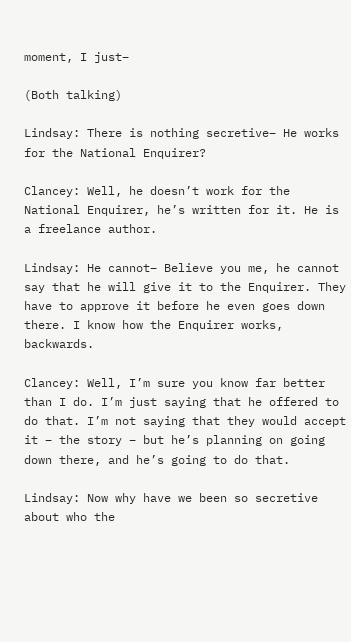moment, I just–

(Both talking)

Lindsay: There is nothing secretive– He works for the National Enquirer?

Clancey: Well, he doesn’t work for the National Enquirer, he’s written for it. He is a freelance author.

Lindsay: He cannot– Believe you me, he cannot say that he will give it to the Enquirer. They have to approve it before he even goes down there. I know how the Enquirer works, backwards.

Clancey: Well, I’m sure you know far better than I do. I’m just saying that he offered to do that. I’m not saying that they would accept it – the story – but he’s planning on going down there, and he’s going to do that.

Lindsay: Now why have we been so secretive about who the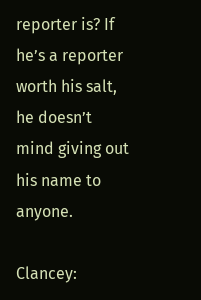reporter is? If he’s a reporter worth his salt, he doesn’t mind giving out his name to anyone.

Clancey: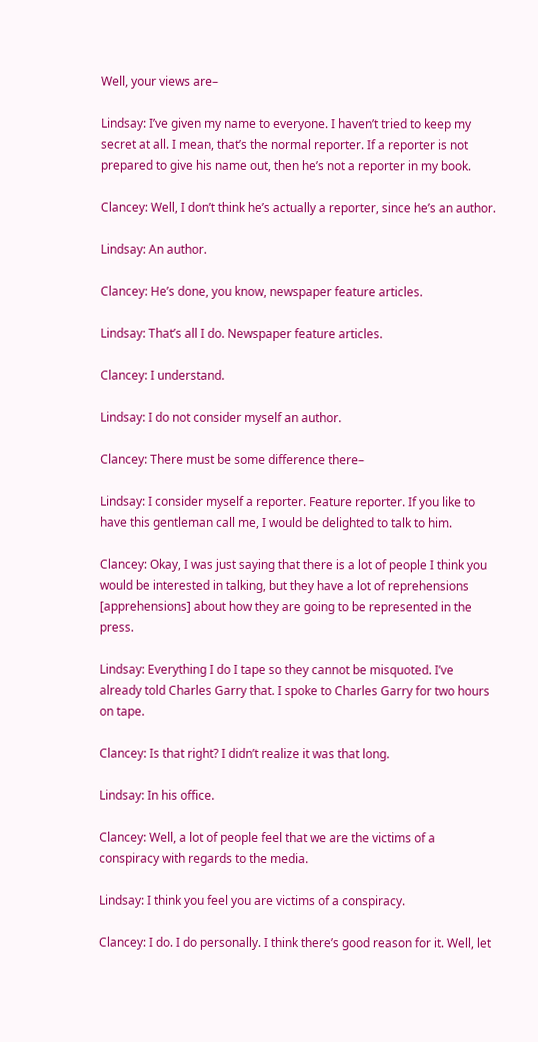Well, your views are–

Lindsay: I’ve given my name to everyone. I haven’t tried to keep my secret at all. I mean, that’s the normal reporter. If a reporter is not prepared to give his name out, then he’s not a reporter in my book.

Clancey: Well, I don’t think he’s actually a reporter, since he’s an author.

Lindsay: An author.

Clancey: He’s done, you know, newspaper feature articles.

Lindsay: That’s all I do. Newspaper feature articles.

Clancey: I understand.

Lindsay: I do not consider myself an author.

Clancey: There must be some difference there–

Lindsay: I consider myself a reporter. Feature reporter. If you like to have this gentleman call me, I would be delighted to talk to him.

Clancey: Okay, I was just saying that there is a lot of people I think you would be interested in talking, but they have a lot of reprehensions [apprehensions] about how they are going to be represented in the press.

Lindsay: Everything I do I tape so they cannot be misquoted. I’ve already told Charles Garry that. I spoke to Charles Garry for two hours on tape.

Clancey: Is that right? I didn’t realize it was that long.

Lindsay: In his office.

Clancey: Well, a lot of people feel that we are the victims of a conspiracy with regards to the media.

Lindsay: I think you feel you are victims of a conspiracy.

Clancey: I do. I do personally. I think there’s good reason for it. Well, let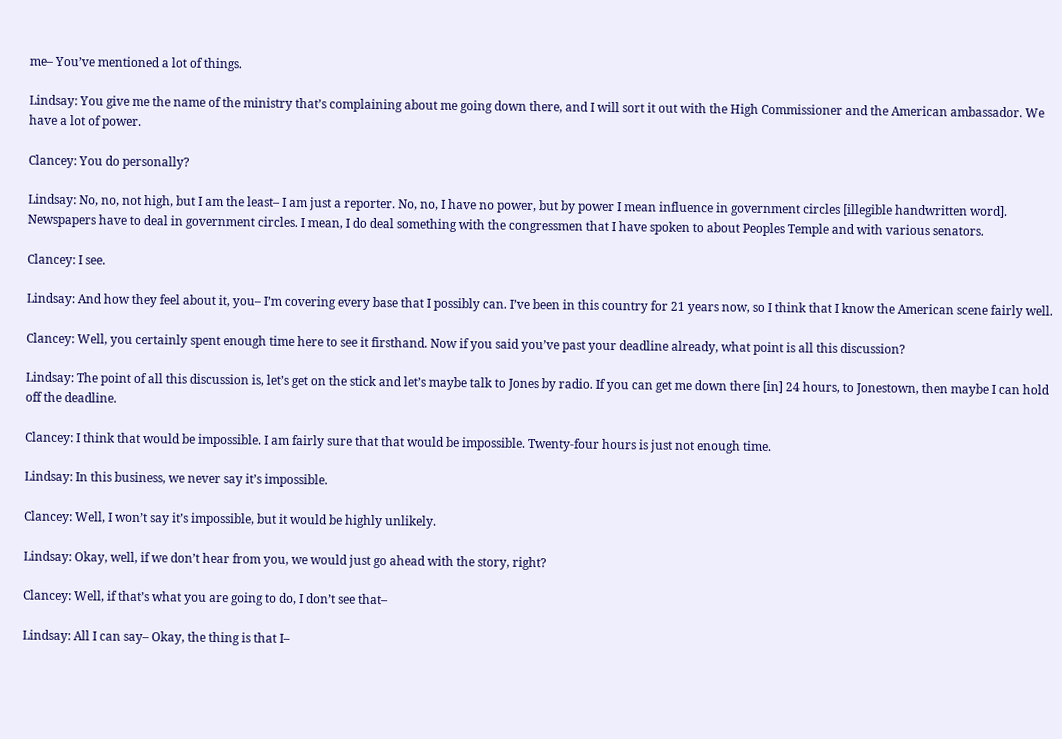me– You’ve mentioned a lot of things.

Lindsay: You give me the name of the ministry that’s complaining about me going down there, and I will sort it out with the High Commissioner and the American ambassador. We have a lot of power.

Clancey: You do personally?

Lindsay: No, no, not high, but I am the least– I am just a reporter. No, no, I have no power, but by power I mean influence in government circles [illegible handwritten word]. Newspapers have to deal in government circles. I mean, I do deal something with the congressmen that I have spoken to about Peoples Temple and with various senators.

Clancey: I see.

Lindsay: And how they feel about it, you– I’m covering every base that I possibly can. I’ve been in this country for 21 years now, so I think that I know the American scene fairly well.

Clancey: Well, you certainly spent enough time here to see it firsthand. Now if you said you’ve past your deadline already, what point is all this discussion?

Lindsay: The point of all this discussion is, let’s get on the stick and let’s maybe talk to Jones by radio. If you can get me down there [in] 24 hours, to Jonestown, then maybe I can hold off the deadline.

Clancey: I think that would be impossible. I am fairly sure that that would be impossible. Twenty-four hours is just not enough time.

Lindsay: In this business, we never say it’s impossible.

Clancey: Well, I won’t say it’s impossible, but it would be highly unlikely.

Lindsay: Okay, well, if we don’t hear from you, we would just go ahead with the story, right?

Clancey: Well, if that’s what you are going to do, I don’t see that–

Lindsay: All I can say– Okay, the thing is that I–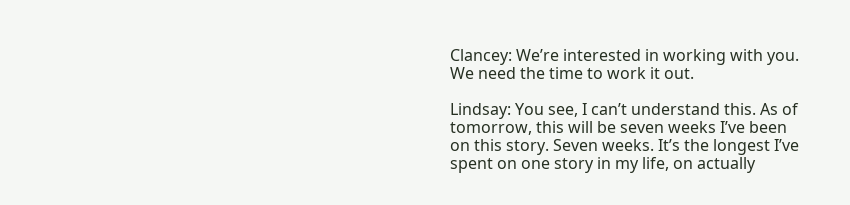Clancey: We’re interested in working with you. We need the time to work it out.

Lindsay: You see, I can’t understand this. As of tomorrow, this will be seven weeks I’ve been on this story. Seven weeks. It’s the longest I’ve spent on one story in my life, on actually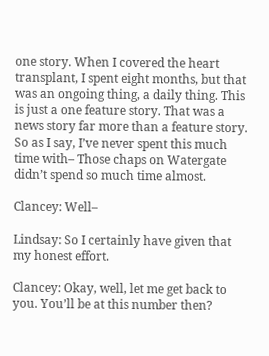one story. When I covered the heart transplant, I spent eight months, but that was an ongoing thing, a daily thing. This is just a one feature story. That was a news story far more than a feature story. So as I say, I’ve never spent this much time with– Those chaps on Watergate didn’t spend so much time almost.

Clancey: Well–

Lindsay: So I certainly have given that my honest effort.

Clancey: Okay, well, let me get back to you. You’ll be at this number then?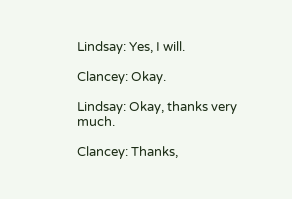Lindsay: Yes, I will.

Clancey: Okay.

Lindsay: Okay, thanks very much.

Clancey: Thanks,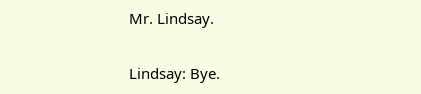Mr. Lindsay.

Lindsay: Bye.